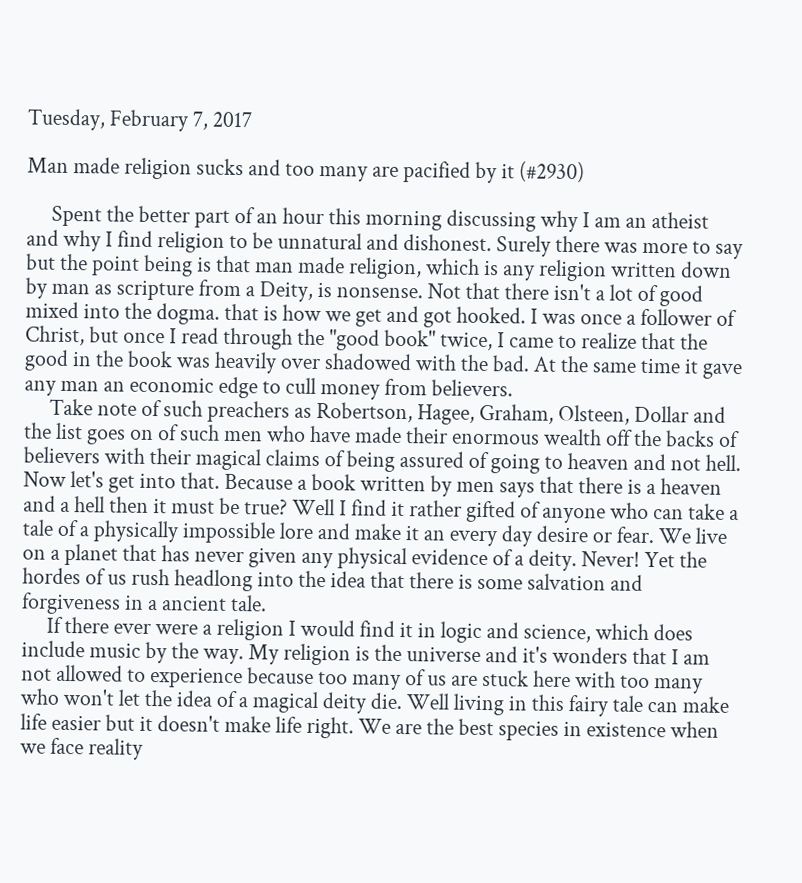Tuesday, February 7, 2017

Man made religion sucks and too many are pacified by it (#2930)

     Spent the better part of an hour this morning discussing why I am an atheist and why I find religion to be unnatural and dishonest. Surely there was more to say but the point being is that man made religion, which is any religion written down by man as scripture from a Deity, is nonsense. Not that there isn't a lot of good mixed into the dogma. that is how we get and got hooked. I was once a follower of Christ, but once I read through the "good book" twice, I came to realize that the good in the book was heavily over shadowed with the bad. At the same time it gave any man an economic edge to cull money from believers.
     Take note of such preachers as Robertson, Hagee, Graham, Olsteen, Dollar and the list goes on of such men who have made their enormous wealth off the backs of believers with their magical claims of being assured of going to heaven and not hell. Now let's get into that. Because a book written by men says that there is a heaven and a hell then it must be true? Well I find it rather gifted of anyone who can take a tale of a physically impossible lore and make it an every day desire or fear. We live on a planet that has never given any physical evidence of a deity. Never! Yet the hordes of us rush headlong into the idea that there is some salvation and forgiveness in a ancient tale.
     If there ever were a religion I would find it in logic and science, which does include music by the way. My religion is the universe and it's wonders that I am not allowed to experience because too many of us are stuck here with too many who won't let the idea of a magical deity die. Well living in this fairy tale can make life easier but it doesn't make life right. We are the best species in existence when we face reality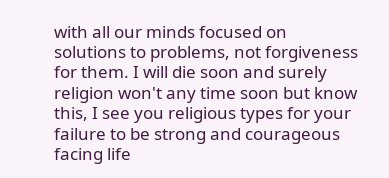with all our minds focused on solutions to problems, not forgiveness for them. I will die soon and surely religion won't any time soon but know this, I see you religious types for your failure to be strong and courageous facing life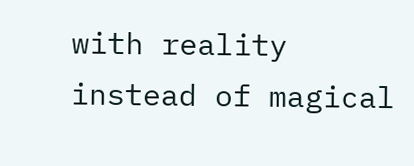with reality instead of magical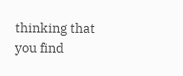thinking that you find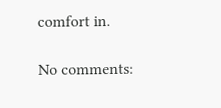comfort in.

No comments: